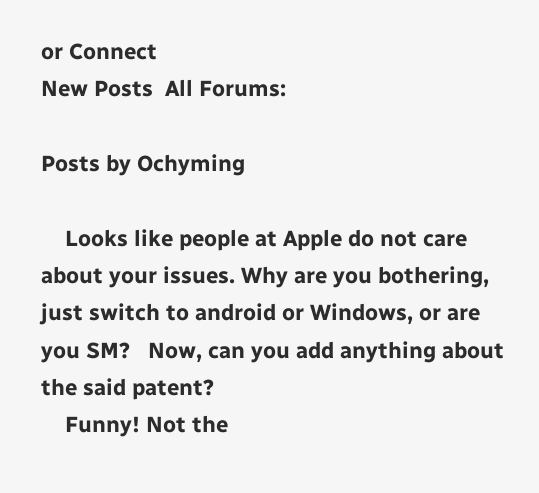or Connect
New Posts  All Forums:

Posts by Ochyming

    Looks like people at Apple do not care about your issues. Why are you bothering, just switch to android or Windows, or are you SM?   Now, can you add anything about the said patent?
    Funny! Not the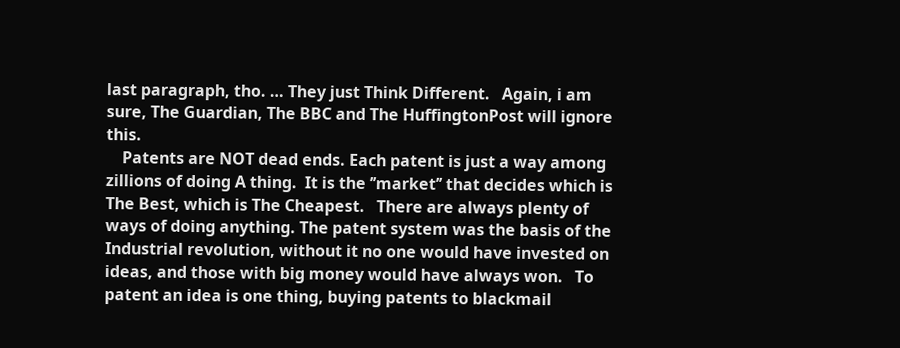last paragraph, tho. … They just Think Different.   Again, i am sure, The Guardian, The BBC and The HuffingtonPost will ignore this.
    Patents are NOT dead ends. Each patent is just a way among zillions of doing A thing.  It is the ’’market’’ that decides which is The Best, which is The Cheapest.   There are always plenty of ways of doing anything. The patent system was the basis of the Industrial revolution, without it no one would have invested on ideas, and those with big money would have always won.   To patent an idea is one thing, buying patents to blackmail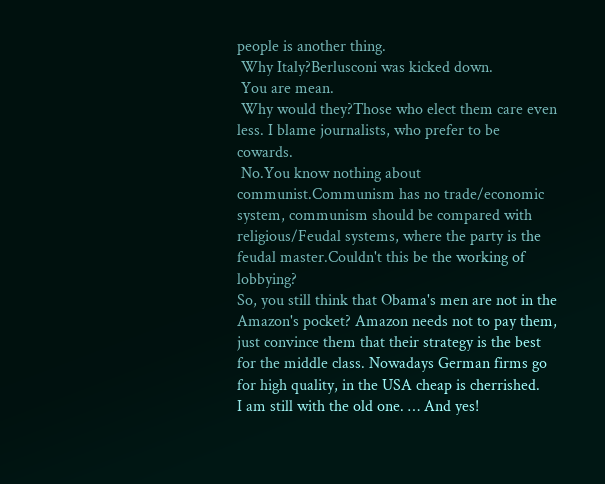people is another thing.
 Why Italy?Berlusconi was kicked down.
 You are mean.
 Why would they?Those who elect them care even less. I blame journalists, who prefer to be cowards.
 No.You know nothing about communist.Communism has no trade/economic system, communism should be compared with religious/Feudal systems, where the party is the feudal master.Couldn't this be the working of lobbying?
So, you still think that Obama's men are not in the Amazon's pocket? Amazon needs not to pay them, just convince them that their strategy is the best for the middle class. Nowadays German firms go for high quality, in the USA cheap is cherrished.
I am still with the old one. … And yes!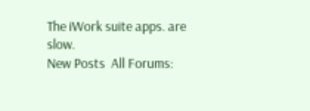The iWork suite apps. are slow.
New Posts  All Forums: